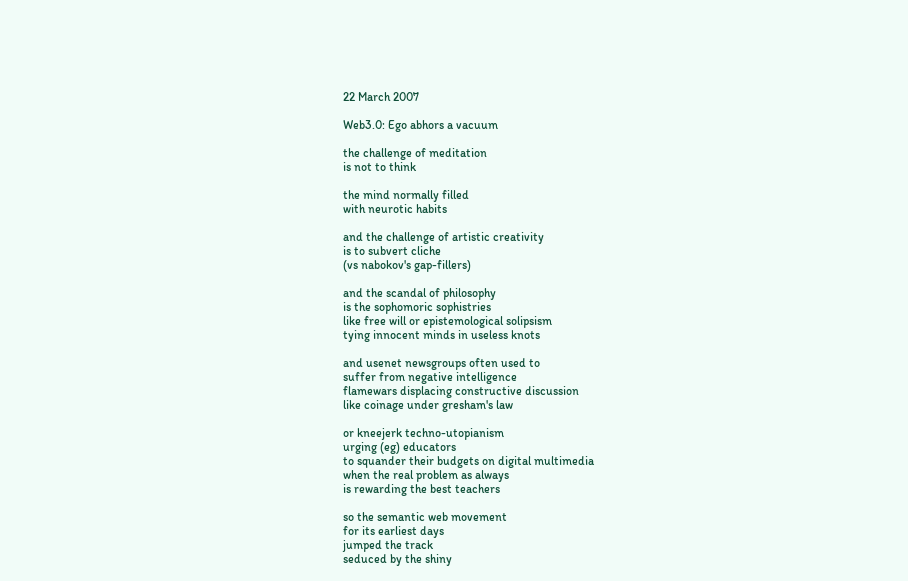22 March 2007

Web3.0: Ego abhors a vacuum

the challenge of meditation
is not to think

the mind normally filled
with neurotic habits

and the challenge of artistic creativity
is to subvert cliche
(vs nabokov's gap-fillers)

and the scandal of philosophy
is the sophomoric sophistries
like free will or epistemological solipsism
tying innocent minds in useless knots

and usenet newsgroups often used to
suffer from negative intelligence
flamewars displacing constructive discussion
like coinage under gresham's law

or kneejerk techno-utopianism
urging (eg) educators
to squander their budgets on digital multimedia
when the real problem as always
is rewarding the best teachers

so the semantic web movement
for its earliest days
jumped the track
seduced by the shiny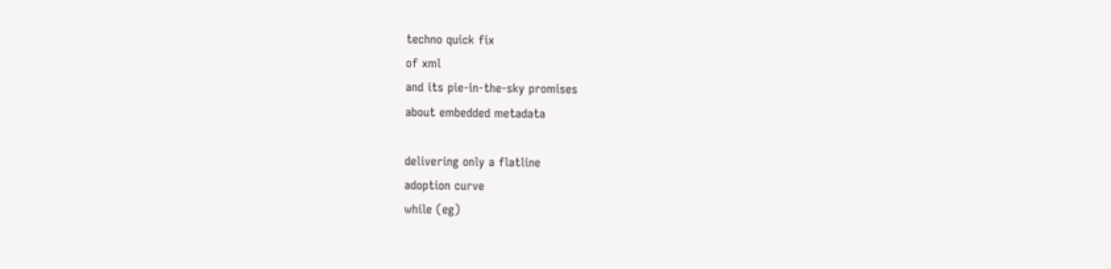techno quick fix
of xml
and its pie-in-the-sky promises
about embedded metadata

delivering only a flatline
adoption curve
while (eg)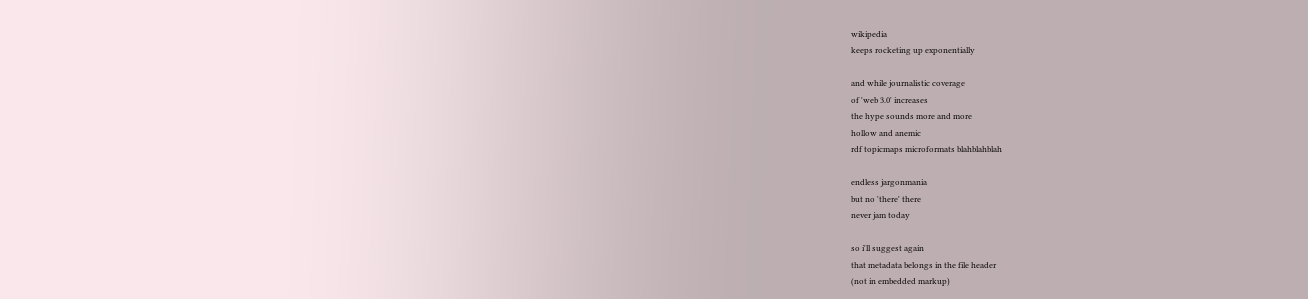wikipedia
keeps rocketing up exponentially

and while journalistic coverage
of 'web 3.0' increases
the hype sounds more and more
hollow and anemic
rdf topicmaps microformats blahblahblah

endless jargonmania
but no 'there' there
never jam today

so i'll suggest again
that metadata belongs in the file header
(not in embedded markup)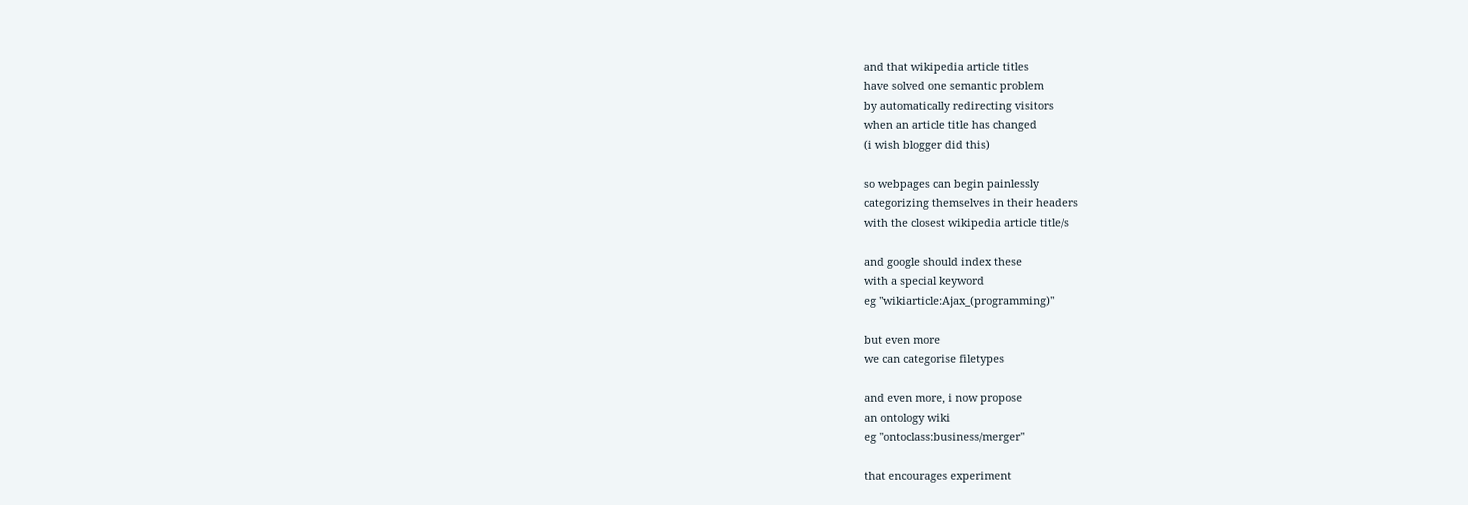and that wikipedia article titles
have solved one semantic problem
by automatically redirecting visitors
when an article title has changed
(i wish blogger did this)

so webpages can begin painlessly
categorizing themselves in their headers
with the closest wikipedia article title/s

and google should index these
with a special keyword
eg "wikiarticle:Ajax_(programming)"

but even more
we can categorise filetypes

and even more, i now propose
an ontology wiki
eg "ontoclass:business/merger"

that encourages experiment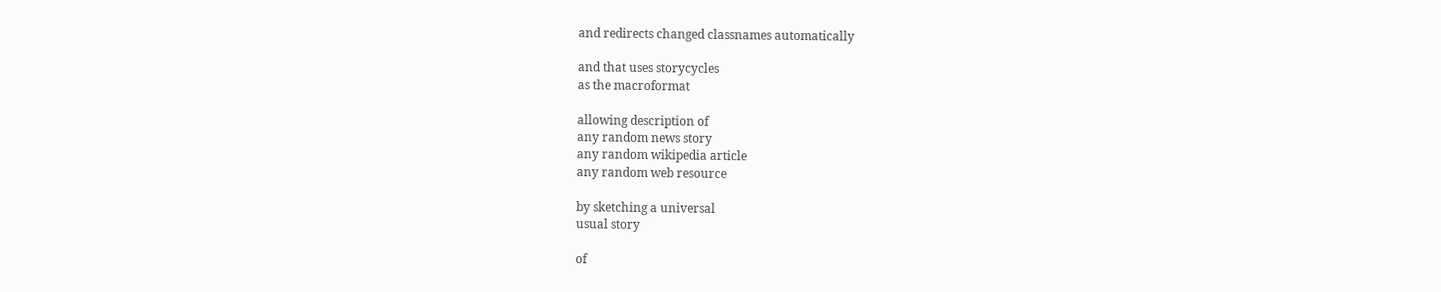and redirects changed classnames automatically

and that uses storycycles
as the macroformat

allowing description of
any random news story
any random wikipedia article
any random web resource

by sketching a universal
usual story

of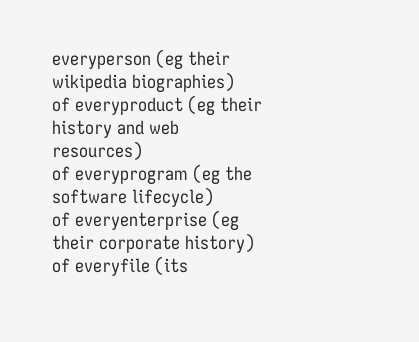everyperson (eg their wikipedia biographies)
of everyproduct (eg their history and web resources)
of everyprogram (eg the software lifecycle)
of everyenterprise (eg their corporate history)
of everyfile (its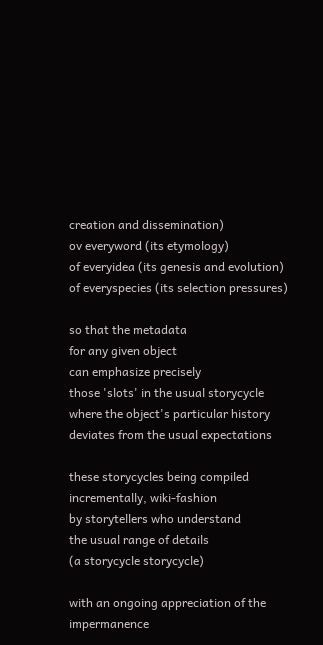creation and dissemination)
ov everyword (its etymology)
of everyidea (its genesis and evolution)
of everyspecies (its selection pressures)

so that the metadata
for any given object
can emphasize precisely
those 'slots' in the usual storycycle
where the object's particular history
deviates from the usual expectations

these storycycles being compiled
incrementally, wiki-fashion
by storytellers who understand
the usual range of details
(a storycycle storycycle)

with an ongoing appreciation of the impermanence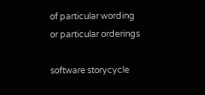of particular wording
or particular orderings

software storycycle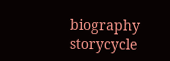biography storycycle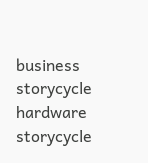business storycycle
hardware storycycle